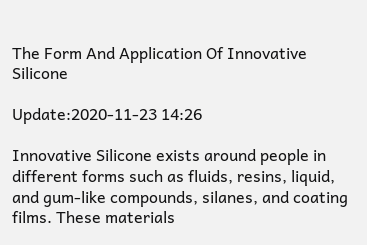The Form And Application Of Innovative Silicone

Update:2020-11-23 14:26

Innovative Silicone exists around people in different forms such as fluids, resins, liquid, and gum-like compounds, silanes, and coating films. These materials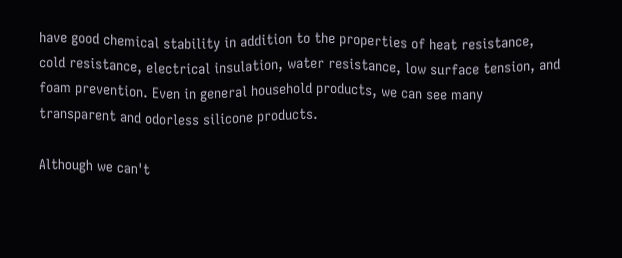have good chemical stability in addition to the properties of heat resistance, cold resistance, electrical insulation, water resistance, low surface tension, and foam prevention. Even in general household products, we can see many transparent and odorless silicone products.

Although we can't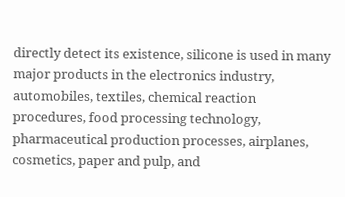directly detect its existence, silicone is used in many major products in the electronics industry, automobiles, textiles, chemical reaction procedures, food processing technology, pharmaceutical production processes, airplanes, cosmetics, paper and pulp, and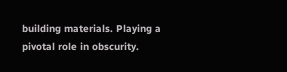building materials. Playing a pivotal role in obscurity.